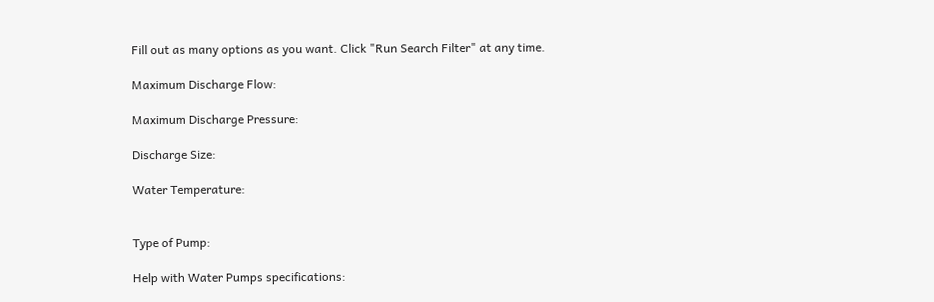Fill out as many options as you want. Click "Run Search Filter" at any time.

Maximum Discharge Flow:

Maximum Discharge Pressure:

Discharge Size:

Water Temperature:


Type of Pump:

Help with Water Pumps specifications: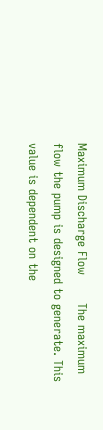Maximum Discharge Flow       The maximum flow the pump is designed to generate. This value is dependent on the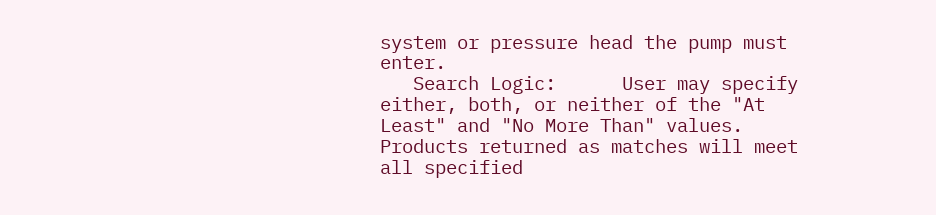system or pressure head the pump must enter.
   Search Logic:      User may specify either, both, or neither of the "At Least" and "No More Than" values. Products returned as matches will meet all specified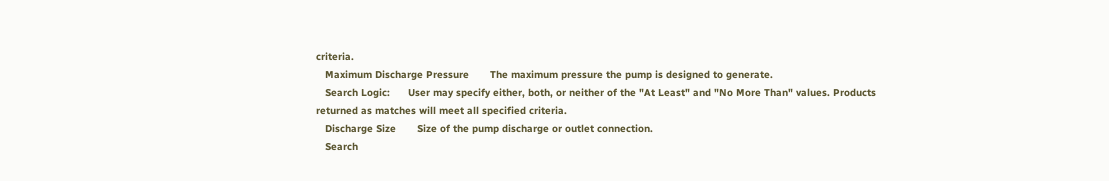criteria.
   Maximum Discharge Pressure       The maximum pressure the pump is designed to generate.
   Search Logic:      User may specify either, both, or neither of the "At Least" and "No More Than" values. Products returned as matches will meet all specified criteria.
   Discharge Size       Size of the pump discharge or outlet connection.
   Search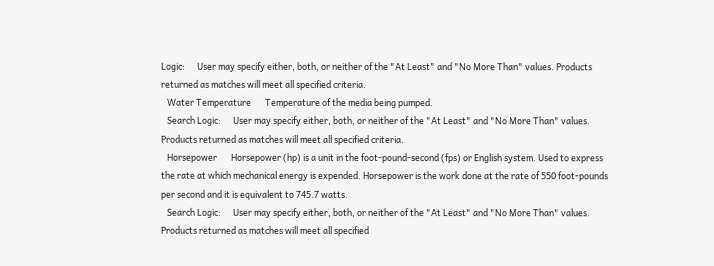Logic:      User may specify either, both, or neither of the "At Least" and "No More Than" values. Products returned as matches will meet all specified criteria.
   Water Temperature       Temperature of the media being pumped.
   Search Logic:      User may specify either, both, or neither of the "At Least" and "No More Than" values. Products returned as matches will meet all specified criteria.
   Horsepower       Horsepower (hp) is a unit in the foot-pound-second (fps) or English system. Used to express the rate at which mechanical energy is expended. Horsepower is the work done at the rate of 550 foot-pounds per second and it is equivalent to 745.7 watts.
   Search Logic:      User may specify either, both, or neither of the "At Least" and "No More Than" values. Products returned as matches will meet all specified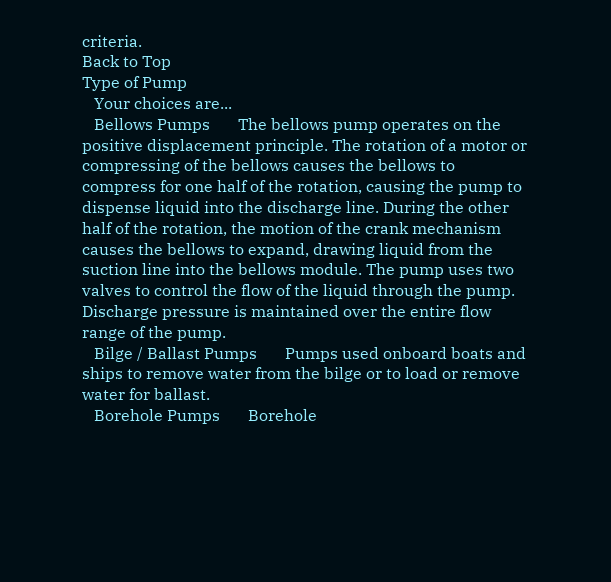criteria.
Back to Top
Type of Pump
   Your choices are...
   Bellows Pumps       The bellows pump operates on the positive displacement principle. The rotation of a motor or compressing of the bellows causes the bellows to compress for one half of the rotation, causing the pump to dispense liquid into the discharge line. During the other half of the rotation, the motion of the crank mechanism causes the bellows to expand, drawing liquid from the suction line into the bellows module. The pump uses two valves to control the flow of the liquid through the pump. Discharge pressure is maintained over the entire flow range of the pump.
   Bilge / Ballast Pumps       Pumps used onboard boats and ships to remove water from the bilge or to load or remove water for ballast.
   Borehole Pumps       Borehole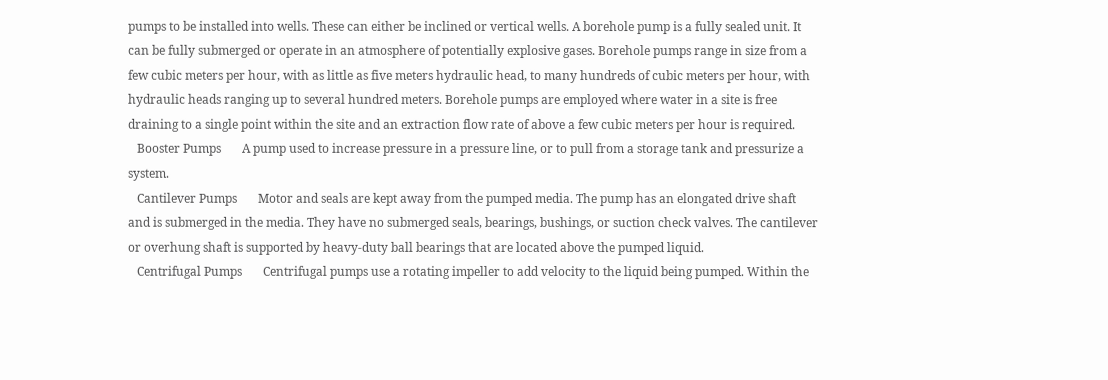pumps to be installed into wells. These can either be inclined or vertical wells. A borehole pump is a fully sealed unit. It can be fully submerged or operate in an atmosphere of potentially explosive gases. Borehole pumps range in size from a few cubic meters per hour, with as little as five meters hydraulic head, to many hundreds of cubic meters per hour, with hydraulic heads ranging up to several hundred meters. Borehole pumps are employed where water in a site is free draining to a single point within the site and an extraction flow rate of above a few cubic meters per hour is required.
   Booster Pumps       A pump used to increase pressure in a pressure line, or to pull from a storage tank and pressurize a system.
   Cantilever Pumps       Motor and seals are kept away from the pumped media. The pump has an elongated drive shaft and is submerged in the media. They have no submerged seals, bearings, bushings, or suction check valves. The cantilever or overhung shaft is supported by heavy-duty ball bearings that are located above the pumped liquid.
   Centrifugal Pumps       Centrifugal pumps use a rotating impeller to add velocity to the liquid being pumped. Within the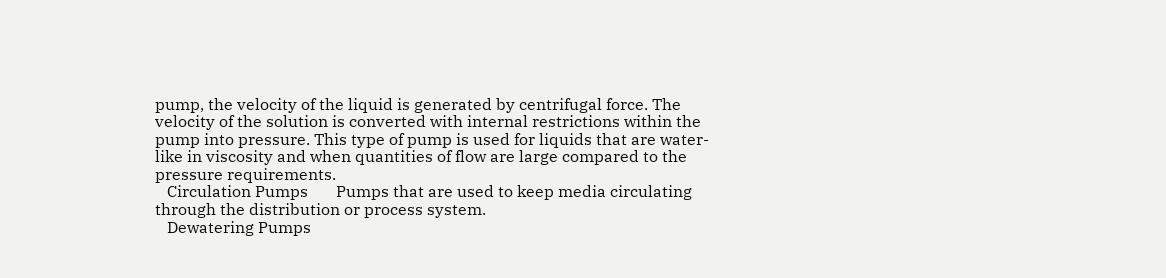pump, the velocity of the liquid is generated by centrifugal force. The velocity of the solution is converted with internal restrictions within the pump into pressure. This type of pump is used for liquids that are water-like in viscosity and when quantities of flow are large compared to the pressure requirements.
   Circulation Pumps       Pumps that are used to keep media circulating through the distribution or process system.
   Dewatering Pumps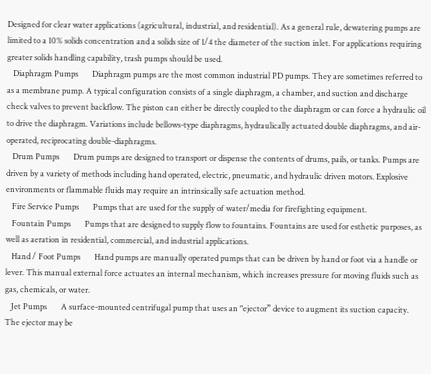Designed for clear water applications (agricultural, industrial, and residential). As a general rule, dewatering pumps are limited to a 10% solids concentration and a solids size of 1/4 the diameter of the suction inlet. For applications requiring greater solids handling capability, trash pumps should be used.
   Diaphragm Pumps       Diaphragm pumps are the most common industrial PD pumps. They are sometimes referred to as a membrane pump. A typical configuration consists of a single diaphragm, a chamber, and suction and discharge check valves to prevent backflow. The piston can either be directly coupled to the diaphragm or can force a hydraulic oil to drive the diaphragm. Variations include bellows-type diaphragms, hydraulically actuated double diaphragms, and air-operated, reciprocating double-diaphragms.
   Drum Pumps       Drum pumps are designed to transport or dispense the contents of drums, pails, or tanks. Pumps are driven by a variety of methods including hand operated, electric, pneumatic, and hydraulic driven motors. Explosive environments or flammable fluids may require an intrinsically safe actuation method.
   Fire Service Pumps       Pumps that are used for the supply of water/media for firefighting equipment.
   Fountain Pumps       Pumps that are designed to supply flow to fountains. Fountains are used for esthetic purposes, as well as aeration in residential, commercial, and industrial applications.
   Hand / Foot Pumps       Hand pumps are manually operated pumps that can be driven by hand or foot via a handle or lever. This manual external force actuates an internal mechanism, which increases pressure for moving fluids such as gas, chemicals, or water.
   Jet Pumps       A surface-mounted centrifugal pump that uses an "ejector” device to augment its suction capacity. The ejector may be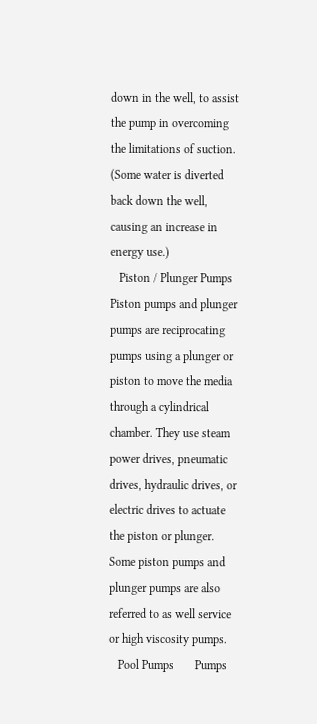down in the well, to assist the pump in overcoming the limitations of suction. (Some water is diverted back down the well, causing an increase in energy use.)
   Piston / Plunger Pumps       Piston pumps and plunger pumps are reciprocating pumps using a plunger or piston to move the media through a cylindrical chamber. They use steam power drives, pneumatic drives, hydraulic drives, or electric drives to actuate the piston or plunger.  Some piston pumps and plunger pumps are also referred to as well service or high viscosity pumps.
   Pool Pumps       Pumps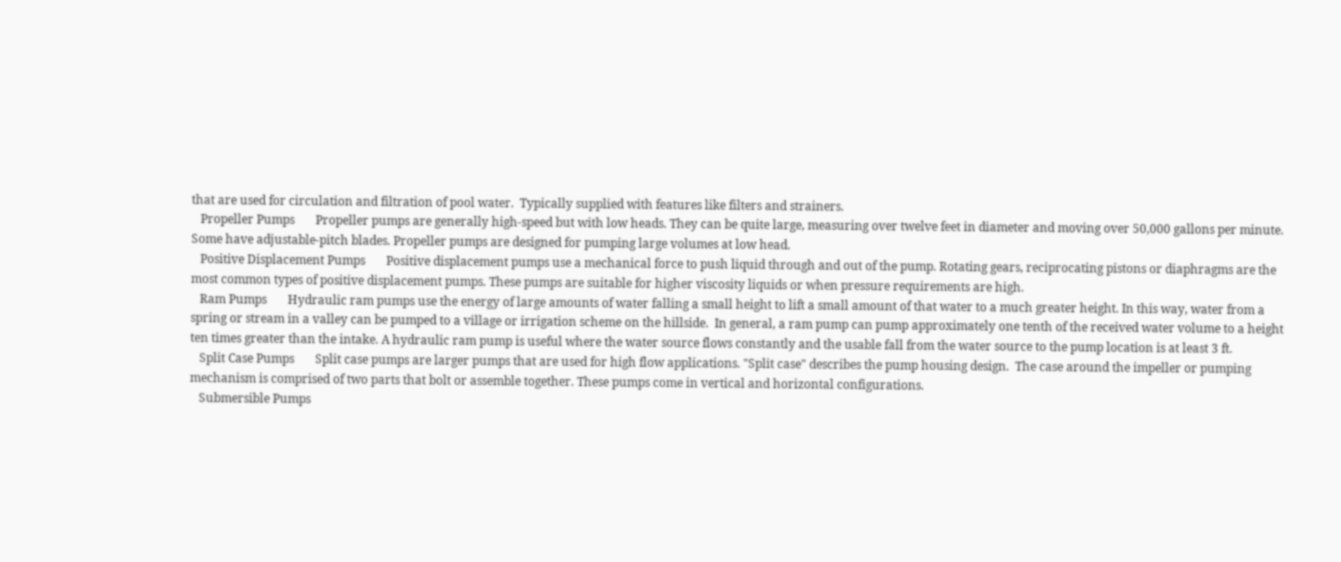that are used for circulation and filtration of pool water.  Typically supplied with features like filters and strainers.
   Propeller Pumps       Propeller pumps are generally high-speed but with low heads. They can be quite large, measuring over twelve feet in diameter and moving over 50,000 gallons per minute. Some have adjustable-pitch blades. Propeller pumps are designed for pumping large volumes at low head.
   Positive Displacement Pumps       Positive displacement pumps use a mechanical force to push liquid through and out of the pump. Rotating gears, reciprocating pistons or diaphragms are the most common types of positive displacement pumps. These pumps are suitable for higher viscosity liquids or when pressure requirements are high.
   Ram Pumps       Hydraulic ram pumps use the energy of large amounts of water falling a small height to lift a small amount of that water to a much greater height. In this way, water from a spring or stream in a valley can be pumped to a village or irrigation scheme on the hillside.  In general, a ram pump can pump approximately one tenth of the received water volume to a height ten times greater than the intake. A hydraulic ram pump is useful where the water source flows constantly and the usable fall from the water source to the pump location is at least 3 ft.
   Split Case Pumps       Split case pumps are larger pumps that are used for high flow applications. "Split case" describes the pump housing design.  The case around the impeller or pumping mechanism is comprised of two parts that bolt or assemble together. These pumps come in vertical and horizontal configurations.
   Submersible Pumps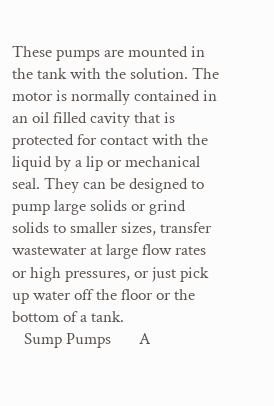These pumps are mounted in the tank with the solution. The motor is normally contained in an oil filled cavity that is protected for contact with the liquid by a lip or mechanical seal. They can be designed to pump large solids or grind solids to smaller sizes, transfer wastewater at large flow rates or high pressures, or just pick up water off the floor or the bottom of a tank.
   Sump Pumps       A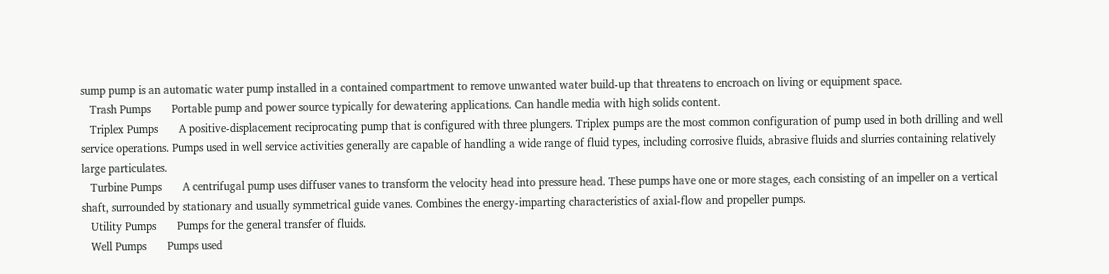sump pump is an automatic water pump installed in a contained compartment to remove unwanted water build-up that threatens to encroach on living or equipment space.
   Trash Pumps       Portable pump and power source typically for dewatering applications. Can handle media with high solids content.
   Triplex Pumps       A positive-displacement reciprocating pump that is configured with three plungers. Triplex pumps are the most common configuration of pump used in both drilling and well service operations. Pumps used in well service activities generally are capable of handling a wide range of fluid types, including corrosive fluids, abrasive fluids and slurries containing relatively large particulates.
   Turbine Pumps       A centrifugal pump uses diffuser vanes to transform the velocity head into pressure head. These pumps have one or more stages, each consisting of an impeller on a vertical shaft, surrounded by stationary and usually symmetrical guide vanes. Combines the energy-imparting characteristics of axial-flow and propeller pumps.
   Utility Pumps       Pumps for the general transfer of fluids.
   Well Pumps       Pumps used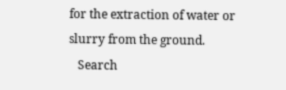for the extraction of water or slurry from the ground.
   Search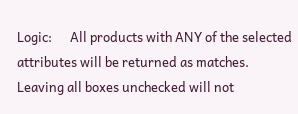Logic:      All products with ANY of the selected attributes will be returned as matches. Leaving all boxes unchecked will not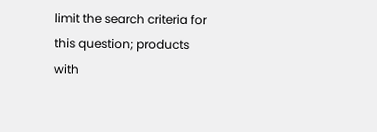limit the search criteria for this question; products with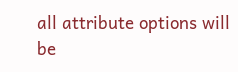all attribute options will be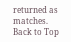returned as matches.
Back to Top